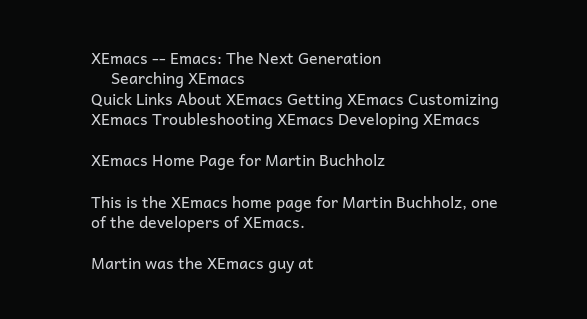XEmacs -- Emacs: The Next Generation
     Searching XEmacs
Quick Links About XEmacs Getting XEmacs Customizing XEmacs Troubleshooting XEmacs Developing XEmacs

XEmacs Home Page for Martin Buchholz

This is the XEmacs home page for Martin Buchholz, one of the developers of XEmacs.

Martin was the XEmacs guy at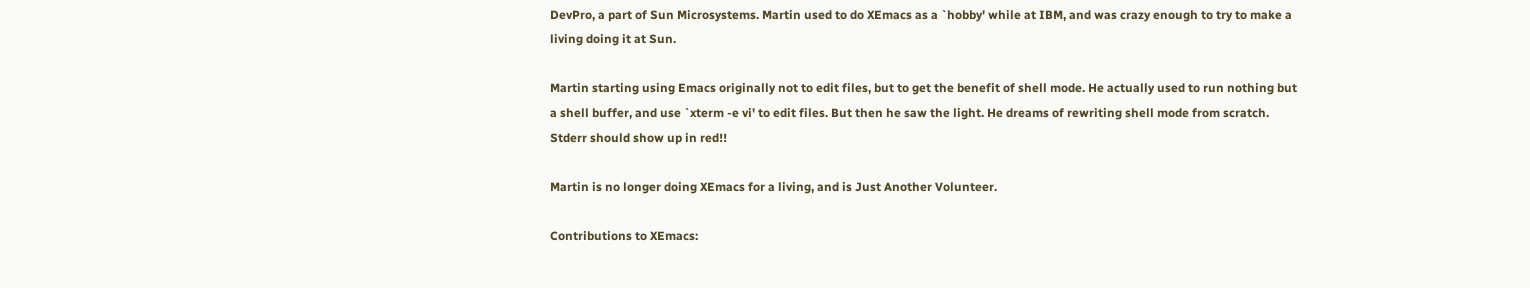DevPro, a part of Sun Microsystems. Martin used to do XEmacs as a `hobby' while at IBM, and was crazy enough to try to make a living doing it at Sun.

Martin starting using Emacs originally not to edit files, but to get the benefit of shell mode. He actually used to run nothing but a shell buffer, and use `xterm -e vi' to edit files. But then he saw the light. He dreams of rewriting shell mode from scratch. Stderr should show up in red!!

Martin is no longer doing XEmacs for a living, and is Just Another Volunteer.

Contributions to XEmacs: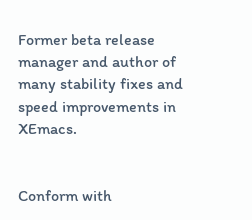Former beta release manager and author of many stability fixes and speed improvements in XEmacs.


Conform with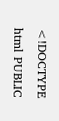<!DOCTYPE html PUBLIC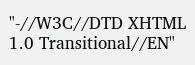"-//W3C//DTD XHTML 1.0 Transitional//EN"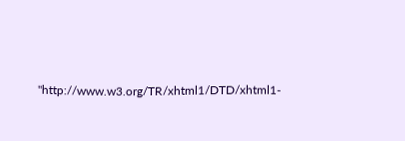"http://www.w3.org/TR/xhtml1/DTD/xhtml1-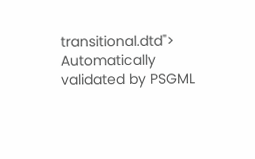transitional.dtd">
Automatically validated by PSGML